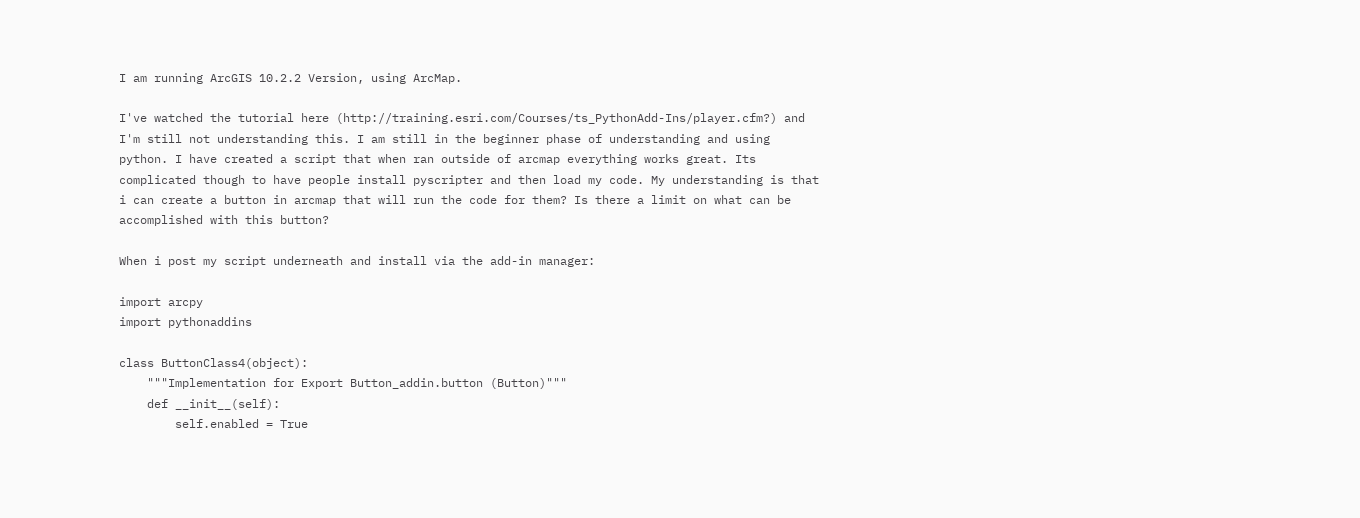I am running ArcGIS 10.2.2 Version, using ArcMap.

I've watched the tutorial here (http://training.esri.com/Courses/ts_PythonAdd-Ins/player.cfm?) and I'm still not understanding this. I am still in the beginner phase of understanding and using python. I have created a script that when ran outside of arcmap everything works great. Its complicated though to have people install pyscripter and then load my code. My understanding is that i can create a button in arcmap that will run the code for them? Is there a limit on what can be accomplished with this button?

When i post my script underneath and install via the add-in manager:

import arcpy
import pythonaddins

class ButtonClass4(object):
    """Implementation for Export Button_addin.button (Button)"""
    def __init__(self):
        self.enabled = True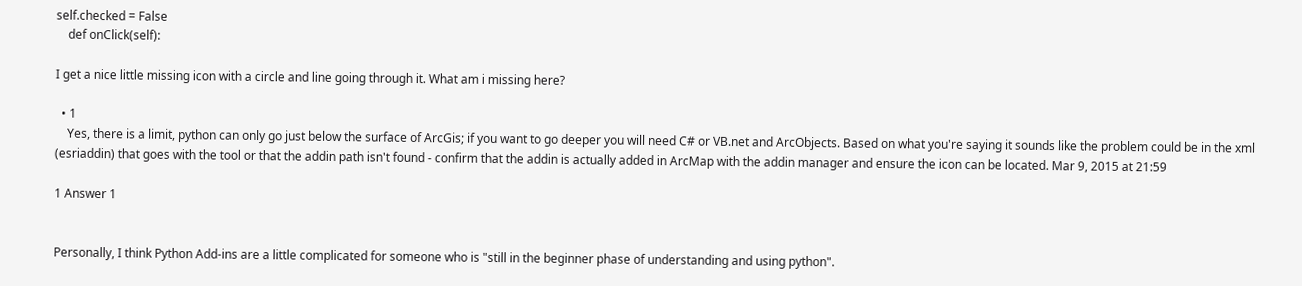self.checked = False
    def onClick(self):

I get a nice little missing icon with a circle and line going through it. What am i missing here?

  • 1
    Yes, there is a limit, python can only go just below the surface of ArcGis; if you want to go deeper you will need C# or VB.net and ArcObjects. Based on what you're saying it sounds like the problem could be in the xml (esriaddin) that goes with the tool or that the addin path isn't found - confirm that the addin is actually added in ArcMap with the addin manager and ensure the icon can be located. Mar 9, 2015 at 21:59

1 Answer 1


Personally, I think Python Add-ins are a little complicated for someone who is "still in the beginner phase of understanding and using python".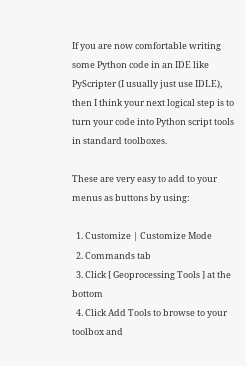If you are now comfortable writing some Python code in an IDE like PyScripter (I usually just use IDLE), then I think your next logical step is to turn your code into Python script tools in standard toolboxes.

These are very easy to add to your menus as buttons by using:

  1. Customize | Customize Mode
  2. Commands tab
  3. Click [ Geoprocessing Tools ] at the bottom
  4. Click Add Tools to browse to your toolbox and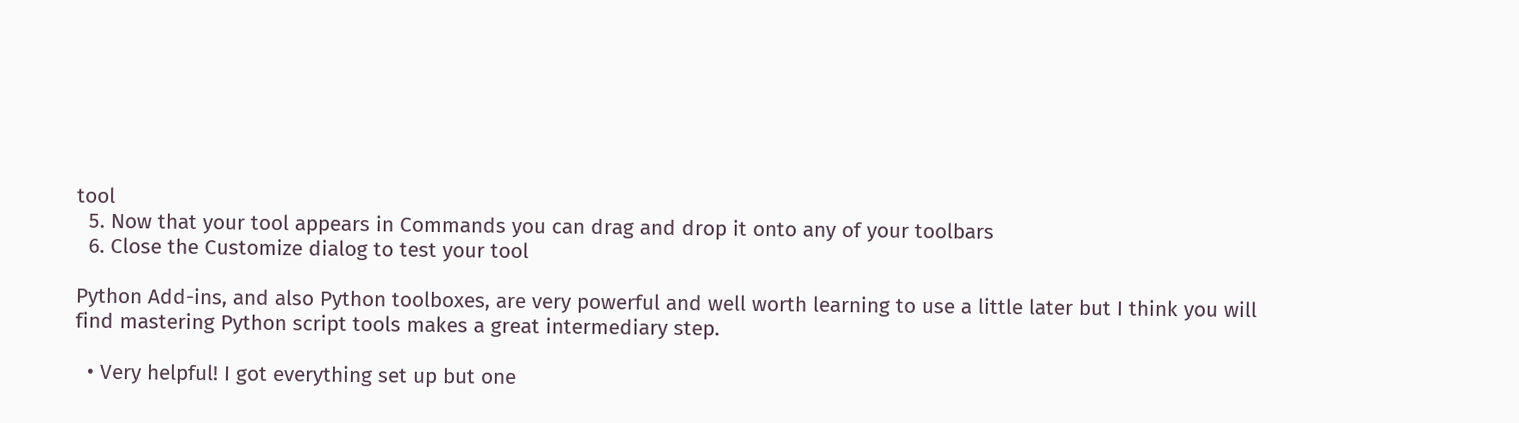tool
  5. Now that your tool appears in Commands you can drag and drop it onto any of your toolbars
  6. Close the Customize dialog to test your tool

Python Add-ins, and also Python toolboxes, are very powerful and well worth learning to use a little later but I think you will find mastering Python script tools makes a great intermediary step.

  • Very helpful! I got everything set up but one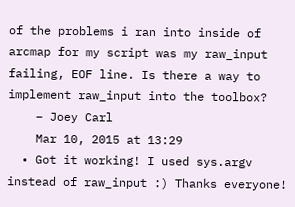of the problems i ran into inside of arcmap for my script was my raw_input failing, EOF line. Is there a way to implement raw_input into the toolbox?
    – Joey Carl
    Mar 10, 2015 at 13:29
  • Got it working! I used sys.argv instead of raw_input :) Thanks everyone!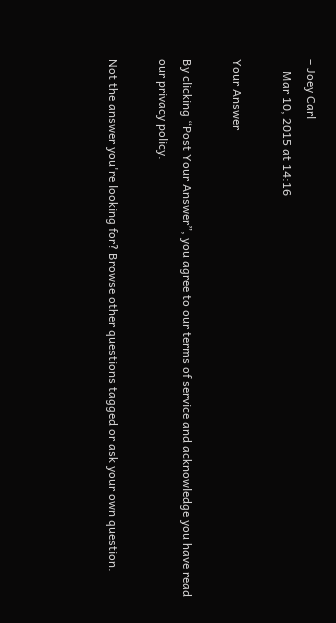– Joey Carl
    Mar 10, 2015 at 14:16

Your Answer

By clicking “Post Your Answer”, you agree to our terms of service and acknowledge you have read our privacy policy.

Not the answer you're looking for? Browse other questions tagged or ask your own question.